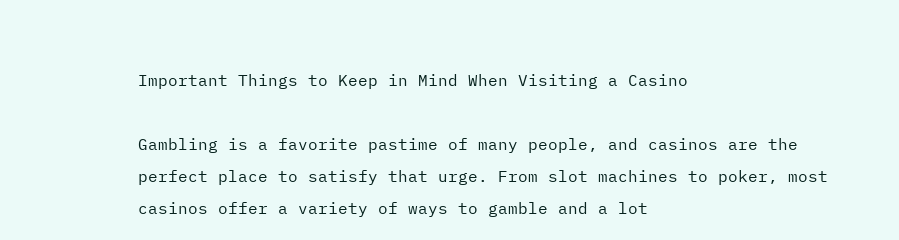Important Things to Keep in Mind When Visiting a Casino

Gambling is a favorite pastime of many people, and casinos are the perfect place to satisfy that urge. From slot machines to poker, most casinos offer a variety of ways to gamble and a lot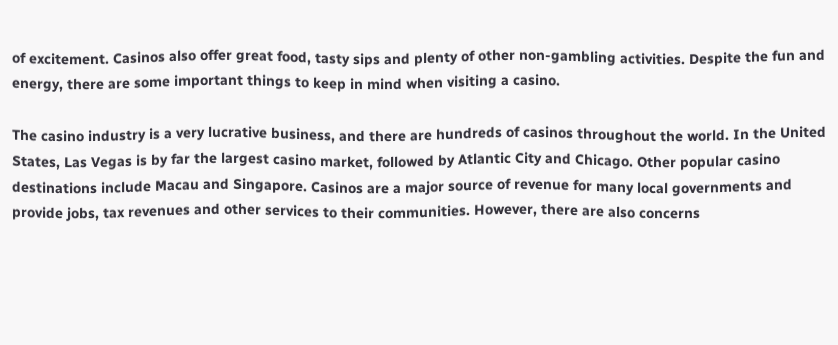of excitement. Casinos also offer great food, tasty sips and plenty of other non-gambling activities. Despite the fun and energy, there are some important things to keep in mind when visiting a casino.

The casino industry is a very lucrative business, and there are hundreds of casinos throughout the world. In the United States, Las Vegas is by far the largest casino market, followed by Atlantic City and Chicago. Other popular casino destinations include Macau and Singapore. Casinos are a major source of revenue for many local governments and provide jobs, tax revenues and other services to their communities. However, there are also concerns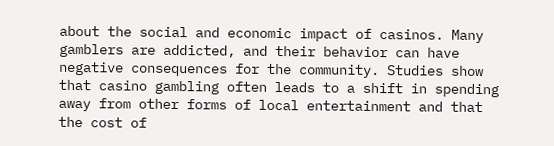about the social and economic impact of casinos. Many gamblers are addicted, and their behavior can have negative consequences for the community. Studies show that casino gambling often leads to a shift in spending away from other forms of local entertainment and that the cost of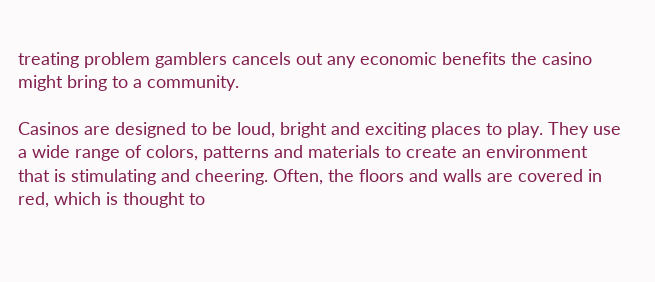treating problem gamblers cancels out any economic benefits the casino might bring to a community.

Casinos are designed to be loud, bright and exciting places to play. They use a wide range of colors, patterns and materials to create an environment that is stimulating and cheering. Often, the floors and walls are covered in red, which is thought to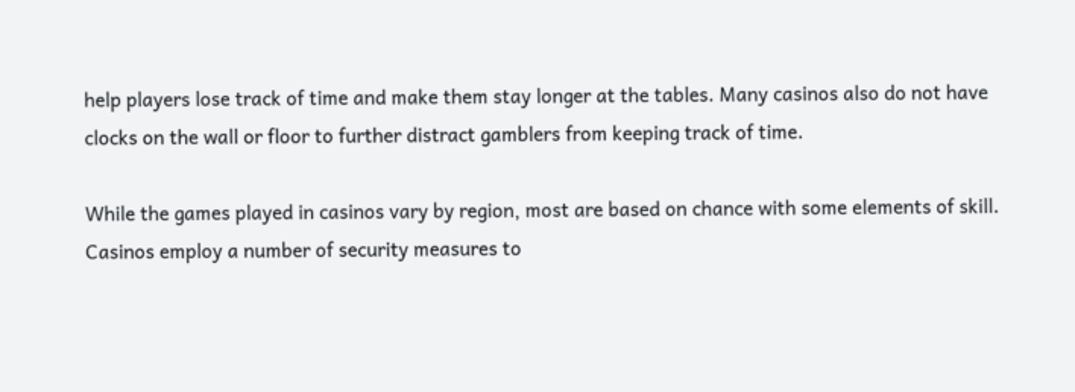help players lose track of time and make them stay longer at the tables. Many casinos also do not have clocks on the wall or floor to further distract gamblers from keeping track of time.

While the games played in casinos vary by region, most are based on chance with some elements of skill. Casinos employ a number of security measures to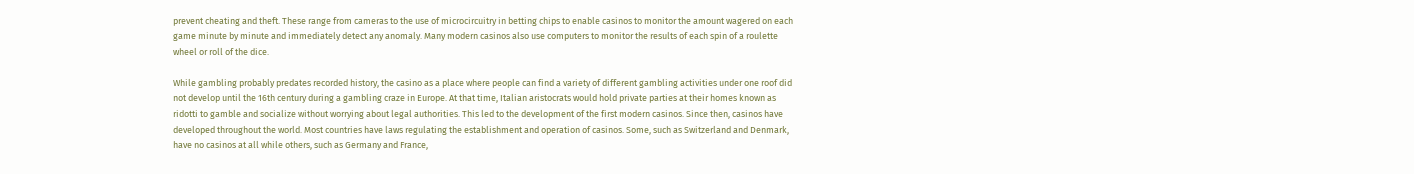prevent cheating and theft. These range from cameras to the use of microcircuitry in betting chips to enable casinos to monitor the amount wagered on each game minute by minute and immediately detect any anomaly. Many modern casinos also use computers to monitor the results of each spin of a roulette wheel or roll of the dice.

While gambling probably predates recorded history, the casino as a place where people can find a variety of different gambling activities under one roof did not develop until the 16th century during a gambling craze in Europe. At that time, Italian aristocrats would hold private parties at their homes known as ridotti to gamble and socialize without worrying about legal authorities. This led to the development of the first modern casinos. Since then, casinos have developed throughout the world. Most countries have laws regulating the establishment and operation of casinos. Some, such as Switzerland and Denmark, have no casinos at all while others, such as Germany and France,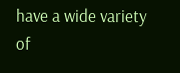have a wide variety of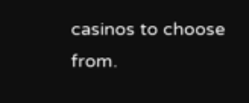casinos to choose from.